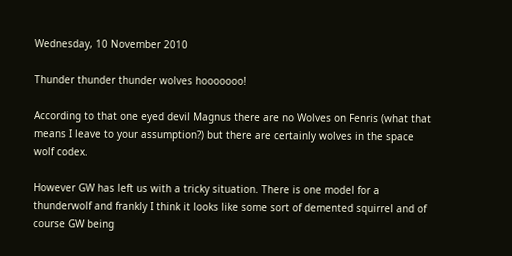Wednesday, 10 November 2010

Thunder thunder thunder wolves hooooooo!

According to that one eyed devil Magnus there are no Wolves on Fenris (what that means I leave to your assumption?) but there are certainly wolves in the space wolf codex.

However GW has left us with a tricky situation. There is one model for a thunderwolf and frankly I think it looks like some sort of demented squirrel and of course GW being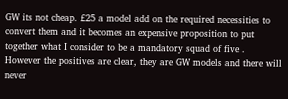GW its not cheap. £25 a model add on the required necessities to convert them and it becomes an expensive proposition to put together what I consider to be a mandatory squad of five . However the positives are clear, they are GW models and there will never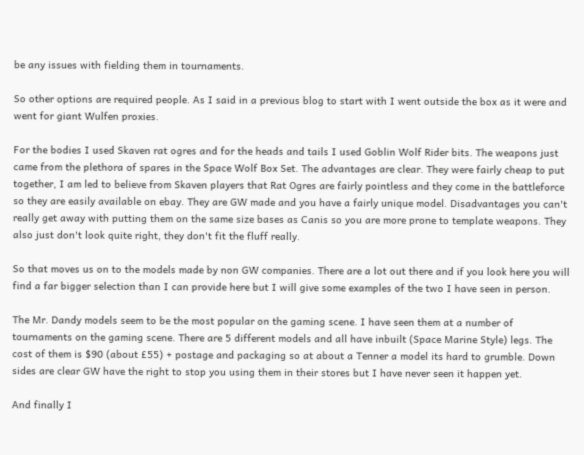be any issues with fielding them in tournaments.

So other options are required people. As I said in a previous blog to start with I went outside the box as it were and went for giant Wulfen proxies.

For the bodies I used Skaven rat ogres and for the heads and tails I used Goblin Wolf Rider bits. The weapons just came from the plethora of spares in the Space Wolf Box Set. The advantages are clear. They were fairly cheap to put together, I am led to believe from Skaven players that Rat Ogres are fairly pointless and they come in the battleforce so they are easily available on ebay. They are GW made and you have a fairly unique model. Disadvantages you can't really get away with putting them on the same size bases as Canis so you are more prone to template weapons. They also just don't look quite right, they don't fit the fluff really.

So that moves us on to the models made by non GW companies. There are a lot out there and if you look here you will find a far bigger selection than I can provide here but I will give some examples of the two I have seen in person.

The Mr. Dandy models seem to be the most popular on the gaming scene. I have seen them at a number of tournaments on the gaming scene. There are 5 different models and all have inbuilt (Space Marine Style) legs. The cost of them is $90 (about £55) + postage and packaging so at about a Tenner a model its hard to grumble. Down sides are clear GW have the right to stop you using them in their stores but I have never seen it happen yet.

And finally I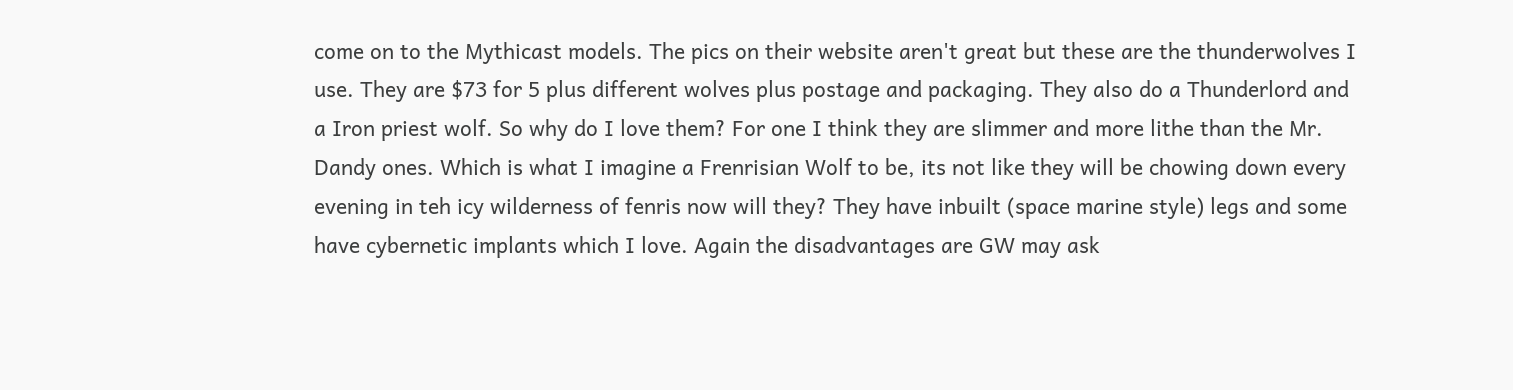come on to the Mythicast models. The pics on their website aren't great but these are the thunderwolves I use. They are $73 for 5 plus different wolves plus postage and packaging. They also do a Thunderlord and a Iron priest wolf. So why do I love them? For one I think they are slimmer and more lithe than the Mr. Dandy ones. Which is what I imagine a Frenrisian Wolf to be, its not like they will be chowing down every evening in teh icy wilderness of fenris now will they? They have inbuilt (space marine style) legs and some have cybernetic implants which I love. Again the disadvantages are GW may ask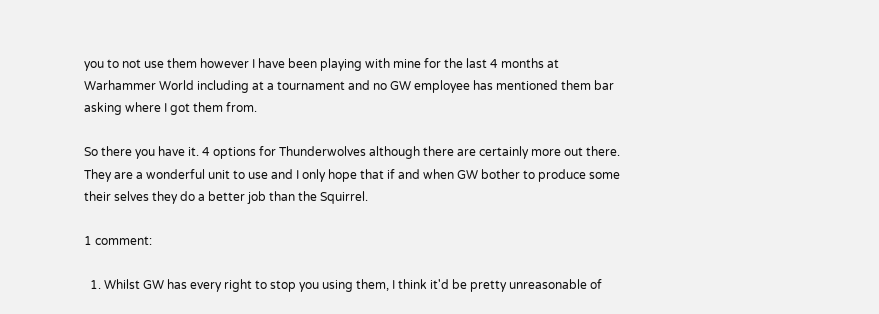you to not use them however I have been playing with mine for the last 4 months at Warhammer World including at a tournament and no GW employee has mentioned them bar asking where I got them from.

So there you have it. 4 options for Thunderwolves although there are certainly more out there. They are a wonderful unit to use and I only hope that if and when GW bother to produce some their selves they do a better job than the Squirrel.

1 comment:

  1. Whilst GW has every right to stop you using them, I think it'd be pretty unreasonable of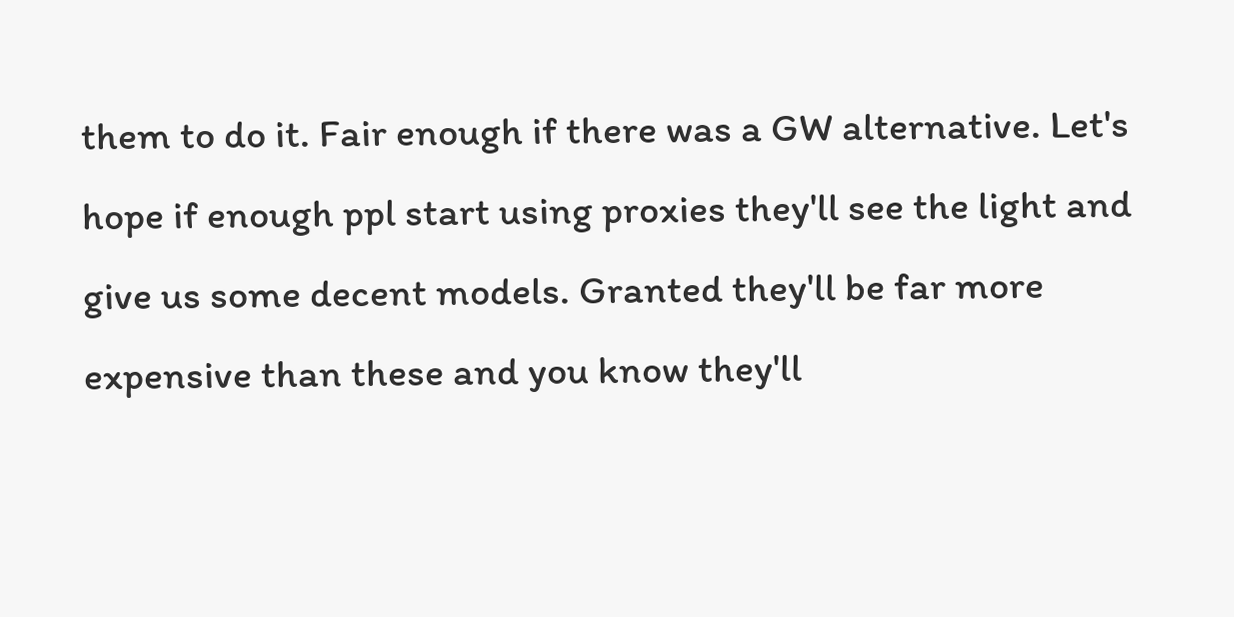them to do it. Fair enough if there was a GW alternative. Let's hope if enough ppl start using proxies they'll see the light and give us some decent models. Granted they'll be far more expensive than these and you know they'll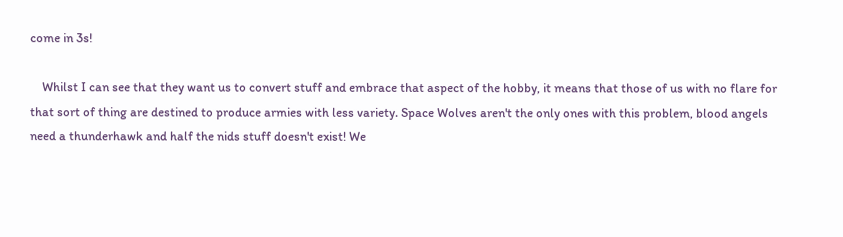come in 3s!

    Whilst I can see that they want us to convert stuff and embrace that aspect of the hobby, it means that those of us with no flare for that sort of thing are destined to produce armies with less variety. Space Wolves aren't the only ones with this problem, blood angels need a thunderhawk and half the nids stuff doesn't exist! We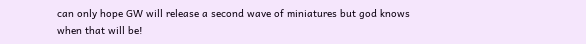can only hope GW will release a second wave of miniatures but god knows when that will be!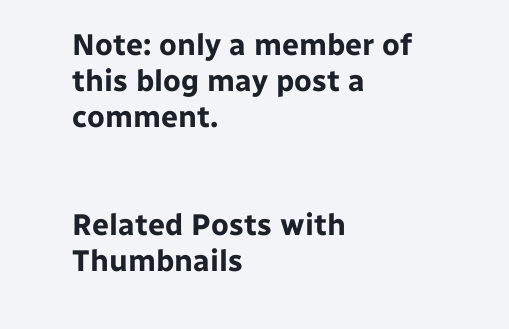Note: only a member of this blog may post a comment.


Related Posts with Thumbnails